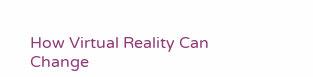How Virtual Reality Can Change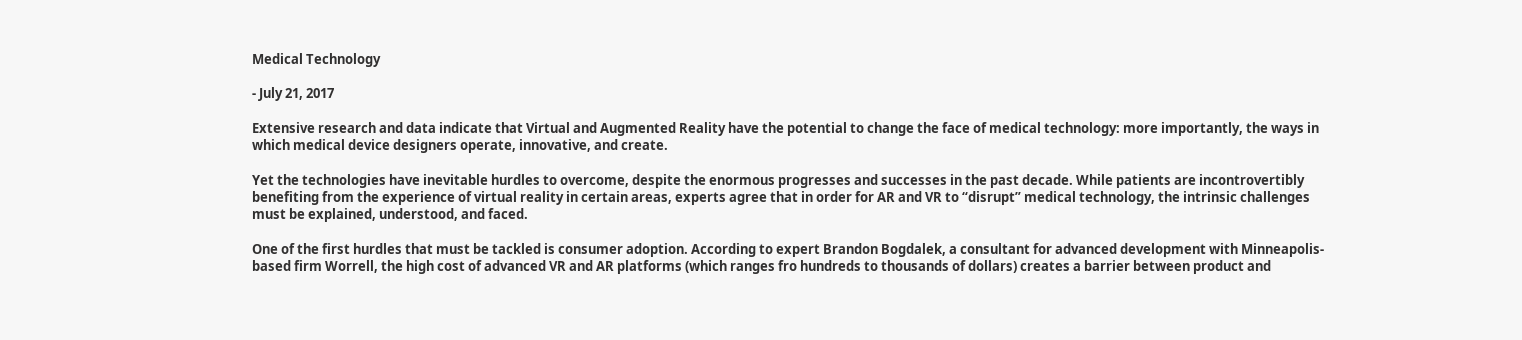Medical Technology

- July 21, 2017

Extensive research and data indicate that Virtual and Augmented Reality have the potential to change the face of medical technology: more importantly, the ways in which medical device designers operate, innovative, and create.

Yet the technologies have inevitable hurdles to overcome, despite the enormous progresses and successes in the past decade. While patients are incontrovertibly benefiting from the experience of virtual reality in certain areas, experts agree that in order for AR and VR to “disrupt” medical technology, the intrinsic challenges must be explained, understood, and faced.

One of the first hurdles that must be tackled is consumer adoption. According to expert Brandon Bogdalek, a consultant for advanced development with Minneapolis-based firm Worrell, the high cost of advanced VR and AR platforms (which ranges fro hundreds to thousands of dollars) creates a barrier between product and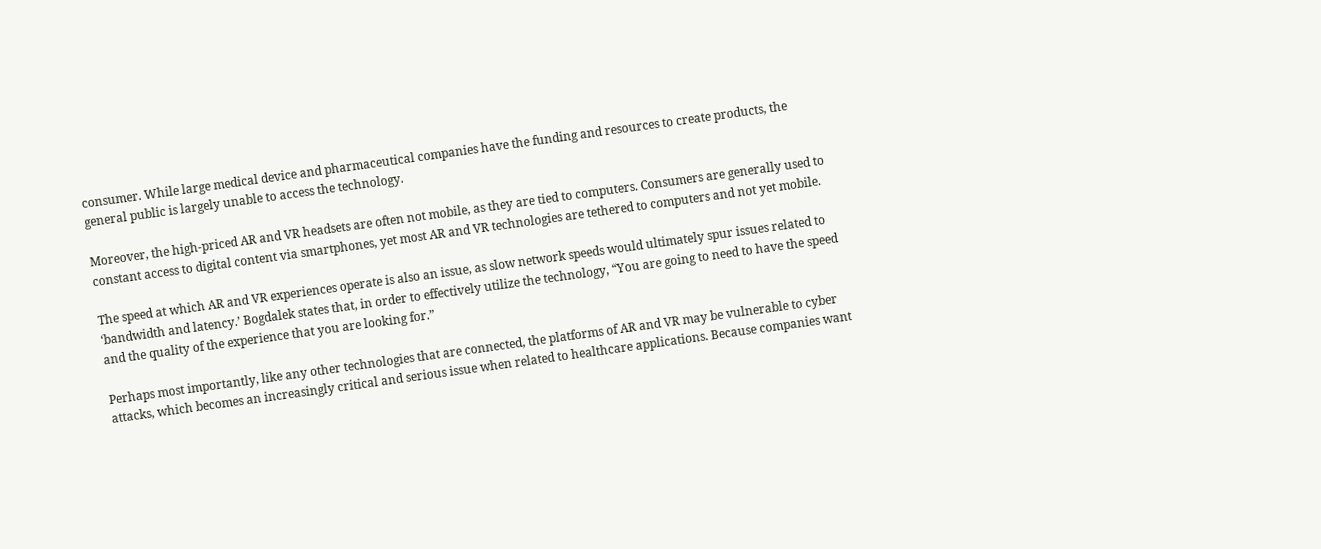consumer. While large medical device and pharmaceutical companies have the funding and resources to create products, the general public is largely unable to access the technology.

Moreover, the high-priced AR and VR headsets are often not mobile, as they are tied to computers. Consumers are generally used to constant access to digital content via smartphones, yet most AR and VR technologies are tethered to computers and not yet mobile.

The speed at which AR and VR experiences operate is also an issue, as slow network speeds would ultimately spur issues related to ‘bandwidth and latency.’ Bogdalek states that, in order to effectively utilize the technology, “You are going to need to have the speed and the quality of the experience that you are looking for.”

Perhaps most importantly, like any other technologies that are connected, the platforms of AR and VR may be vulnerable to cyber attacks, which becomes an increasingly critical and serious issue when related to healthcare applications. Because companies want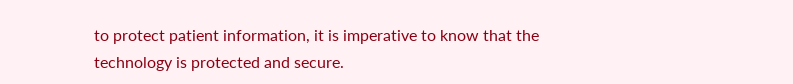to protect patient information, it is imperative to know that the technology is protected and secure.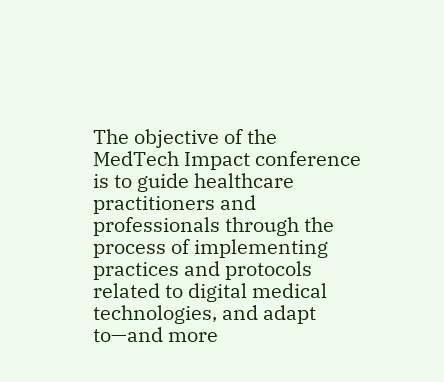The objective of the MedTech Impact conference is to guide healthcare practitioners and professionals through the process of implementing practices and protocols related to digital medical technologies, and adapt to—and more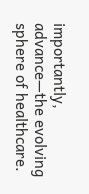importantly, advance—the evolving sphere of healthcare.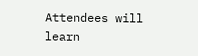Attendees will learn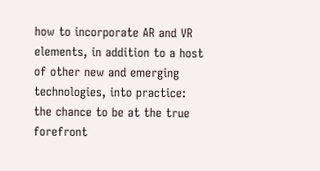how to incorporate AR and VR elements, in addition to a host of other new and emerging technologies, into practice: the chance to be at the true forefront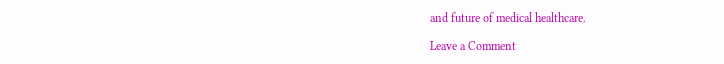and future of medical healthcare.

Leave a Comment